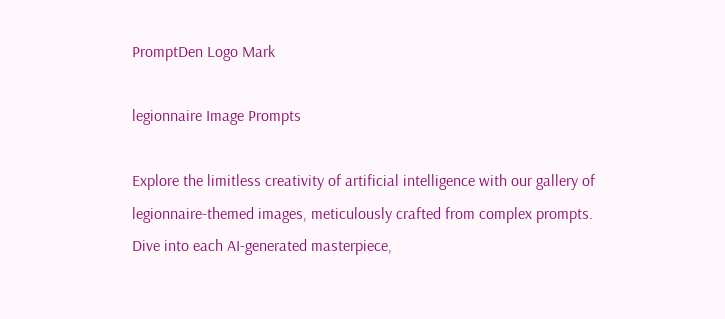PromptDen Logo Mark

legionnaire Image Prompts

Explore the limitless creativity of artificial intelligence with our gallery of legionnaire-themed images, meticulously crafted from complex prompts. Dive into each AI-generated masterpiece,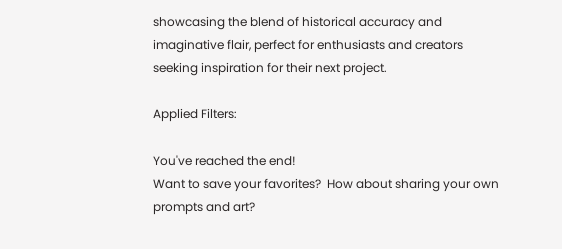showcasing the blend of historical accuracy and imaginative flair, perfect for enthusiasts and creators seeking inspiration for their next project.

Applied Filters:

You've reached the end!
Want to save your favorites?  How about sharing your own prompts and art?